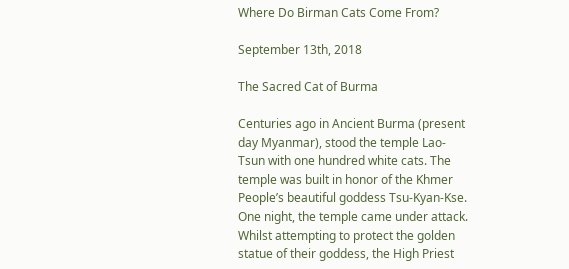Where Do Birman Cats Come From?

September 13th, 2018

The Sacred Cat of Burma

Centuries ago in Ancient Burma (present day Myanmar), stood the temple Lao-Tsun with one hundred white cats. The temple was built in honor of the Khmer People’s beautiful goddess Tsu-Kyan-Kse. One night, the temple came under attack. Whilst attempting to protect the golden statue of their goddess, the High Priest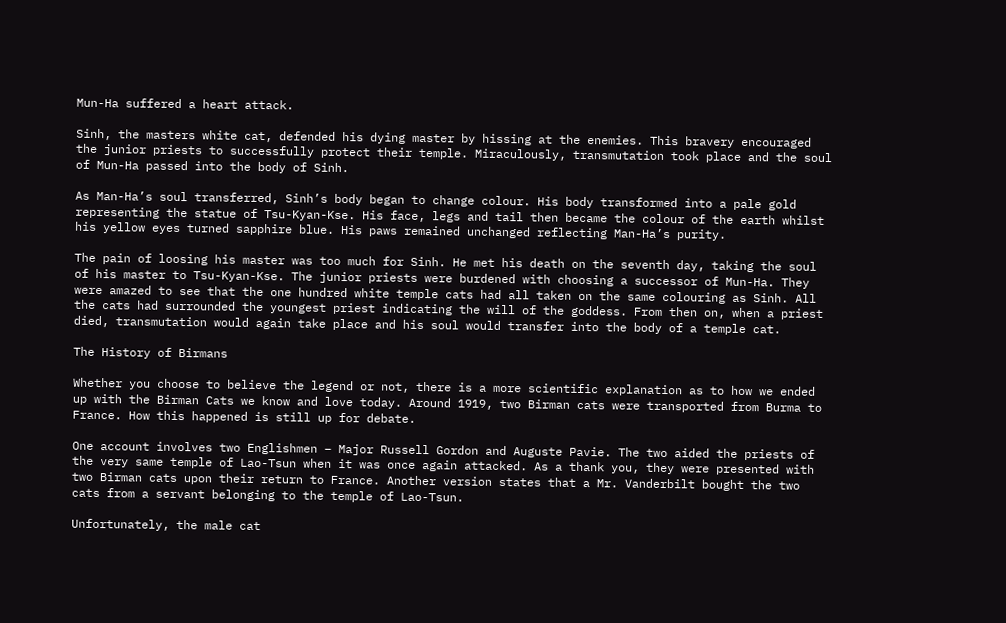Mun-Ha suffered a heart attack.

Sinh, the masters white cat, defended his dying master by hissing at the enemies. This bravery encouraged the junior priests to successfully protect their temple. Miraculously, transmutation took place and the soul of Mun-Ha passed into the body of Sinh.

As Man-Ha’s soul transferred, Sinh’s body began to change colour. His body transformed into a pale gold representing the statue of Tsu-Kyan-Kse. His face, legs and tail then became the colour of the earth whilst his yellow eyes turned sapphire blue. His paws remained unchanged reflecting Man-Ha’s purity.

The pain of loosing his master was too much for Sinh. He met his death on the seventh day, taking the soul of his master to Tsu-Kyan-Kse. The junior priests were burdened with choosing a successor of Mun-Ha. They were amazed to see that the one hundred white temple cats had all taken on the same colouring as Sinh. All the cats had surrounded the youngest priest indicating the will of the goddess. From then on, when a priest died, transmutation would again take place and his soul would transfer into the body of a temple cat.

The History of Birmans

Whether you choose to believe the legend or not, there is a more scientific explanation as to how we ended up with the Birman Cats we know and love today. Around 1919, two Birman cats were transported from Burma to France. How this happened is still up for debate.

One account involves two Englishmen – Major Russell Gordon and Auguste Pavie. The two aided the priests of the very same temple of Lao-Tsun when it was once again attacked. As a thank you, they were presented with two Birman cats upon their return to France. Another version states that a Mr. Vanderbilt bought the two cats from a servant belonging to the temple of Lao-Tsun.

Unfortunately, the male cat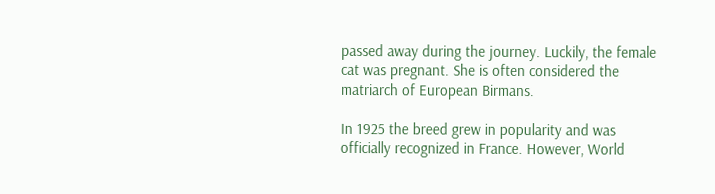passed away during the journey. Luckily, the female cat was pregnant. She is often considered the matriarch of European Birmans.

In 1925 the breed grew in popularity and was officially recognized in France. However, World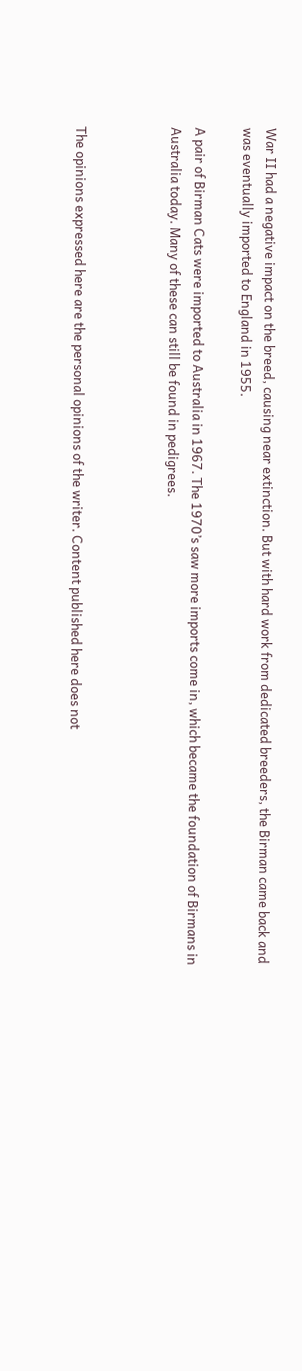War II had a negative impact on the breed, causing near extinction. But with hard work from dedicated breeders, the Birman came back and was eventually imported to England in 1955.

A pair of Birman Cats were imported to Australia in 1967. The 1970’s saw more imports come in, which became the foundation of Birmans in Australia today. Many of these can still be found in pedigrees.



The opinions expressed here are the personal opinions of the writer. Content published here does not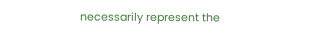necessarily represent the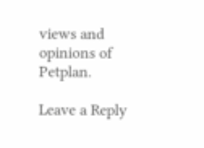views and opinions of Petplan.

Leave a Reply